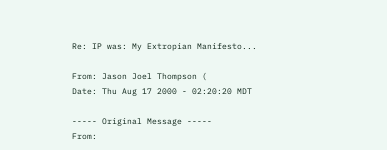Re: IP was: My Extropian Manifesto...

From: Jason Joel Thompson (
Date: Thu Aug 17 2000 - 02:20:20 MDT

----- Original Message -----
From: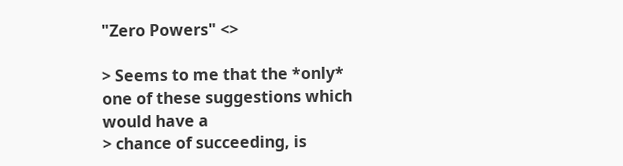"Zero Powers" <>

> Seems to me that the *only* one of these suggestions which would have a
> chance of succeeding, is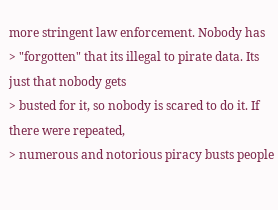more stringent law enforcement. Nobody has
> "forgotten" that its illegal to pirate data. Its just that nobody gets
> busted for it, so nobody is scared to do it. If there were repeated,
> numerous and notorious piracy busts people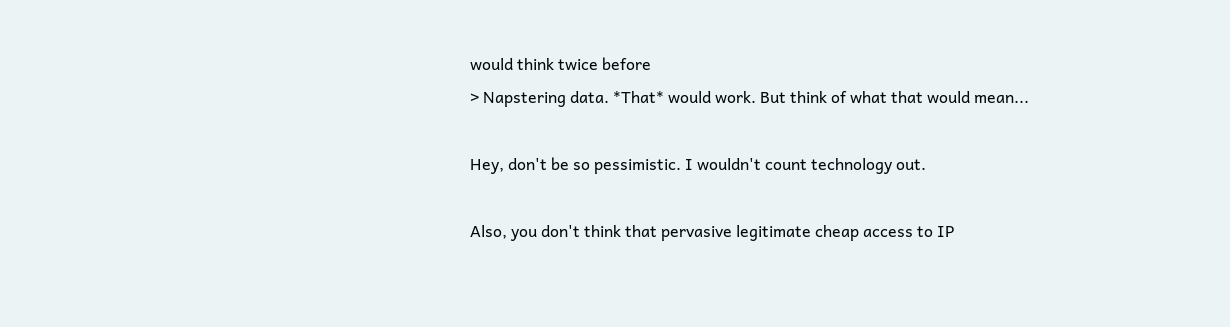would think twice before
> Napstering data. *That* would work. But think of what that would mean...

Hey, don't be so pessimistic. I wouldn't count technology out.

Also, you don't think that pervasive legitimate cheap access to IP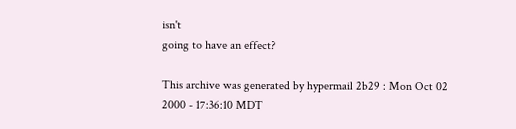isn't
going to have an effect?

This archive was generated by hypermail 2b29 : Mon Oct 02 2000 - 17:36:10 MDT